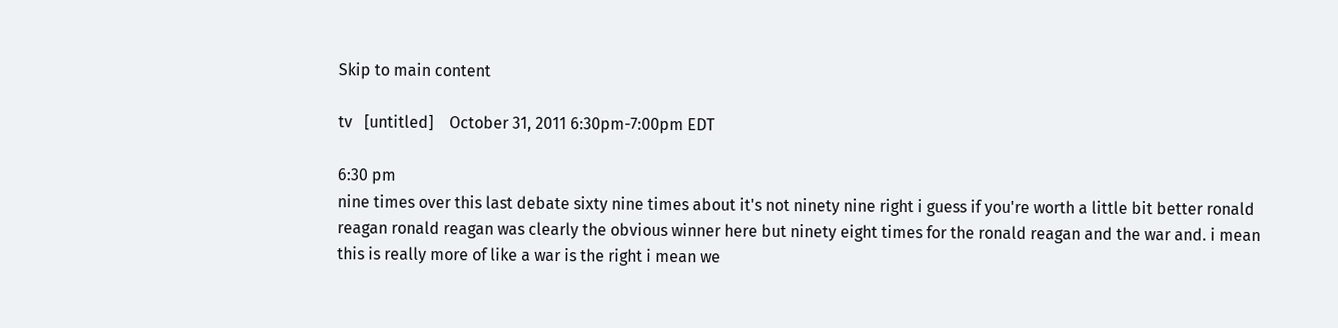Skip to main content

tv   [untitled]    October 31, 2011 6:30pm-7:00pm EDT

6:30 pm
nine times over this last debate sixty nine times about it's not ninety nine right i guess if you're worth a little bit better ronald reagan ronald reagan was clearly the obvious winner here but ninety eight times for the ronald reagan and the war and. i mean this is really more of like a war is the right i mean we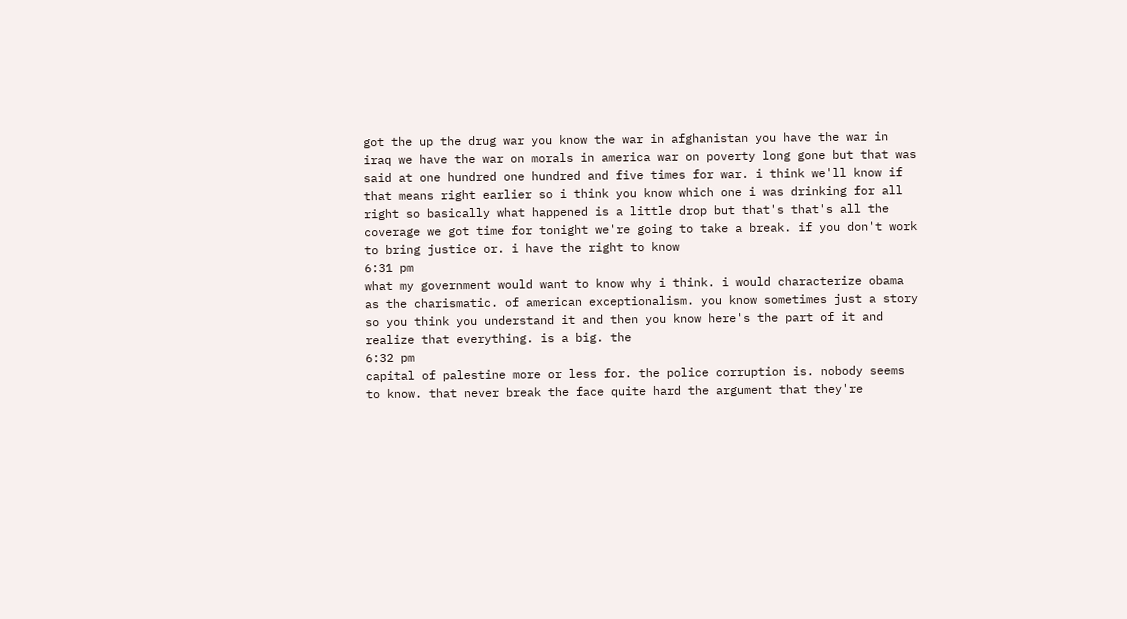got the up the drug war you know the war in afghanistan you have the war in iraq we have the war on morals in america war on poverty long gone but that was said at one hundred one hundred and five times for war. i think we'll know if that means right earlier so i think you know which one i was drinking for all right so basically what happened is a little drop but that's that's all the coverage we got time for tonight we're going to take a break. if you don't work to bring justice or. i have the right to know
6:31 pm
what my government would want to know why i think. i would characterize obama as the charismatic. of american exceptionalism. you know sometimes just a story so you think you understand it and then you know here's the part of it and realize that everything. is a big. the
6:32 pm
capital of palestine more or less for. the police corruption is. nobody seems to know. that never break the face quite hard the argument that they're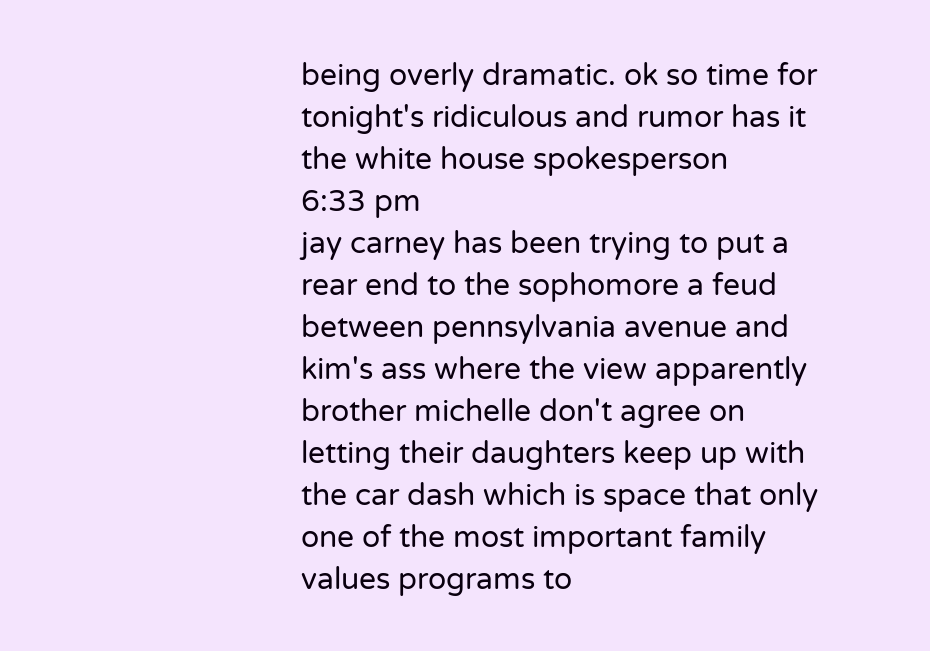being overly dramatic. ok so time for tonight's ridiculous and rumor has it the white house spokesperson
6:33 pm
jay carney has been trying to put a rear end to the sophomore a feud between pennsylvania avenue and kim's ass where the view apparently brother michelle don't agree on letting their daughters keep up with the car dash which is space that only one of the most important family values programs to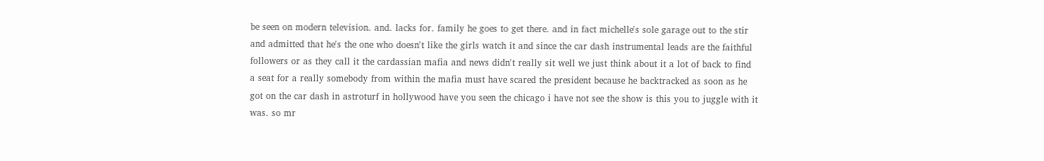be seen on modern television. and. lacks for. family he goes to get there. and in fact michelle's sole garage out to the stir and admitted that he's the one who doesn't like the girls watch it and since the car dash instrumental leads are the faithful followers or as they call it the cardassian mafia and news didn't really sit well we just think about it a lot of back to find a seat for a really somebody from within the mafia must have scared the president because he backtracked as soon as he got on the car dash in astroturf in hollywood have you seen the chicago i have not see the show is this you to juggle with it was. so mr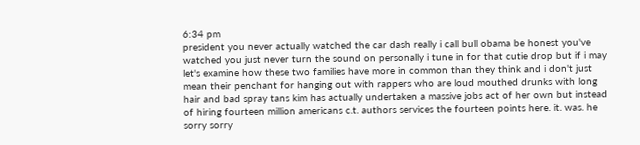6:34 pm
president you never actually watched the car dash really i call bull obama be honest you've watched you just never turn the sound on personally i tune in for that cutie drop but if i may let's examine how these two families have more in common than they think and i don't just mean their penchant for hanging out with rappers who are loud mouthed drunks with long hair and bad spray tans kim has actually undertaken a massive jobs act of her own but instead of hiring fourteen million americans c.t. authors services the fourteen points here. it. was. he sorry sorry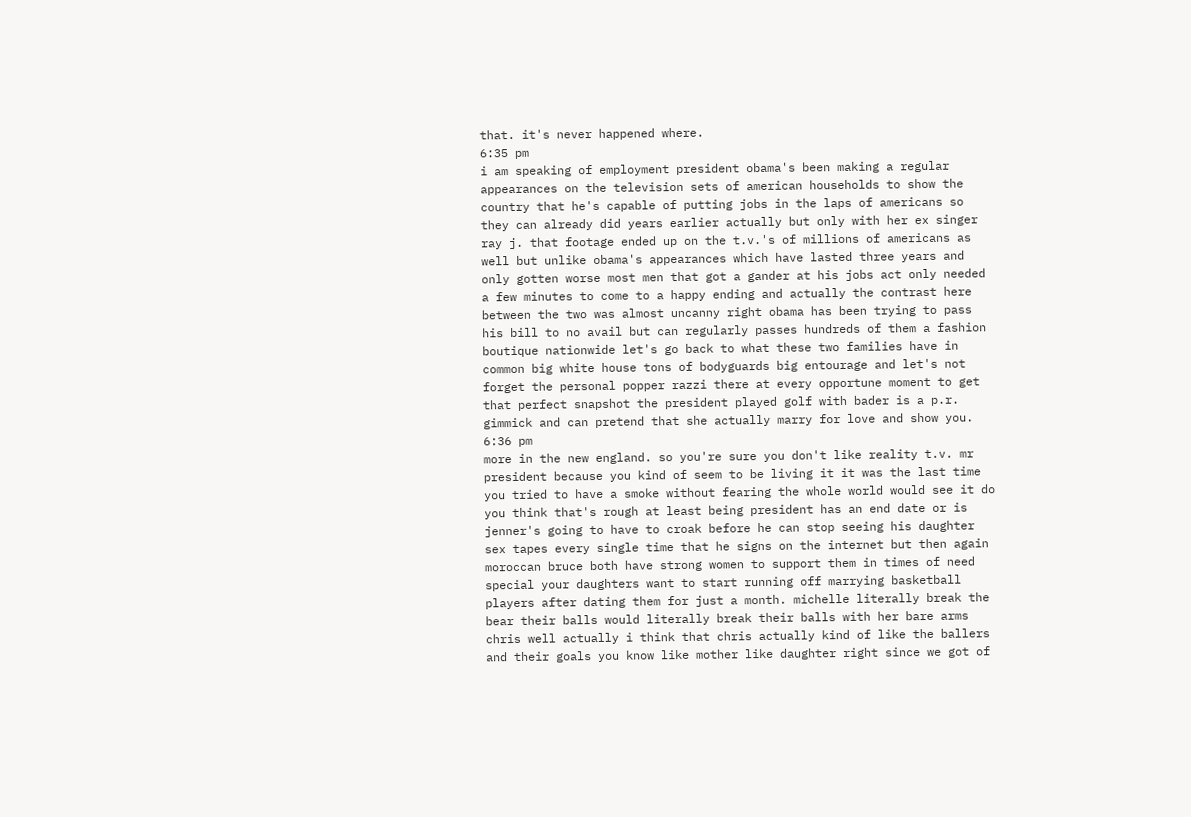that. it's never happened where.
6:35 pm
i am speaking of employment president obama's been making a regular appearances on the television sets of american households to show the country that he's capable of putting jobs in the laps of americans so they can already did years earlier actually but only with her ex singer ray j. that footage ended up on the t.v.'s of millions of americans as well but unlike obama's appearances which have lasted three years and only gotten worse most men that got a gander at his jobs act only needed a few minutes to come to a happy ending and actually the contrast here between the two was almost uncanny right obama has been trying to pass his bill to no avail but can regularly passes hundreds of them a fashion boutique nationwide let's go back to what these two families have in common big white house tons of bodyguards big entourage and let's not forget the personal popper razzi there at every opportune moment to get that perfect snapshot the president played golf with bader is a p.r. gimmick and can pretend that she actually marry for love and show you.
6:36 pm
more in the new england. so you're sure you don't like reality t.v. mr president because you kind of seem to be living it it was the last time you tried to have a smoke without fearing the whole world would see it do you think that's rough at least being president has an end date or is jenner's going to have to croak before he can stop seeing his daughter sex tapes every single time that he signs on the internet but then again moroccan bruce both have strong women to support them in times of need special your daughters want to start running off marrying basketball players after dating them for just a month. michelle literally break the bear their balls would literally break their balls with her bare arms chris well actually i think that chris actually kind of like the ballers and their goals you know like mother like daughter right since we got of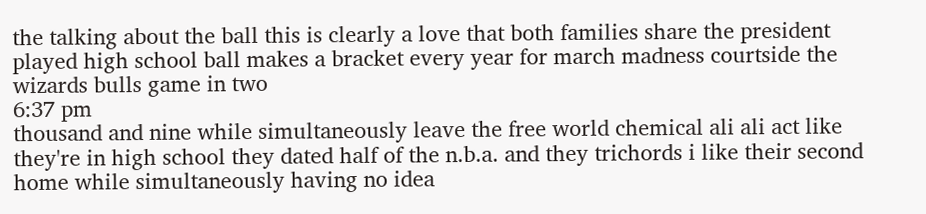the talking about the ball this is clearly a love that both families share the president played high school ball makes a bracket every year for march madness courtside the wizards bulls game in two
6:37 pm
thousand and nine while simultaneously leave the free world chemical ali ali act like they're in high school they dated half of the n.b.a. and they trichords i like their second home while simultaneously having no idea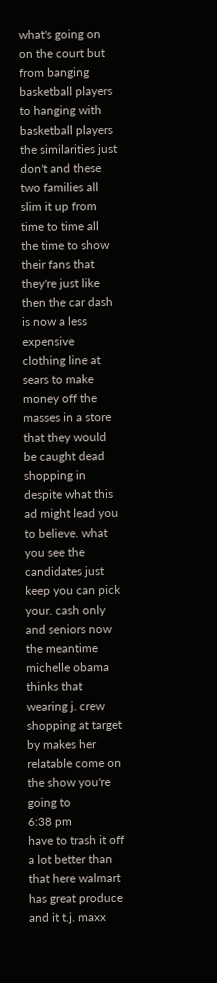what's going on on the court but from banging basketball players to hanging with basketball players the similarities just don't and these two families all slim it up from time to time all the time to show their fans that they're just like then the car dash is now a less expensive clothing line at sears to make money off the masses in a store that they would be caught dead shopping in despite what this ad might lead you to believe. what you see the candidates just keep you can pick your. cash only and seniors now the meantime michelle obama thinks that wearing j. crew shopping at target by makes her relatable come on the show you're going to
6:38 pm
have to trash it off a lot better than that here walmart has great produce and it t.j. maxx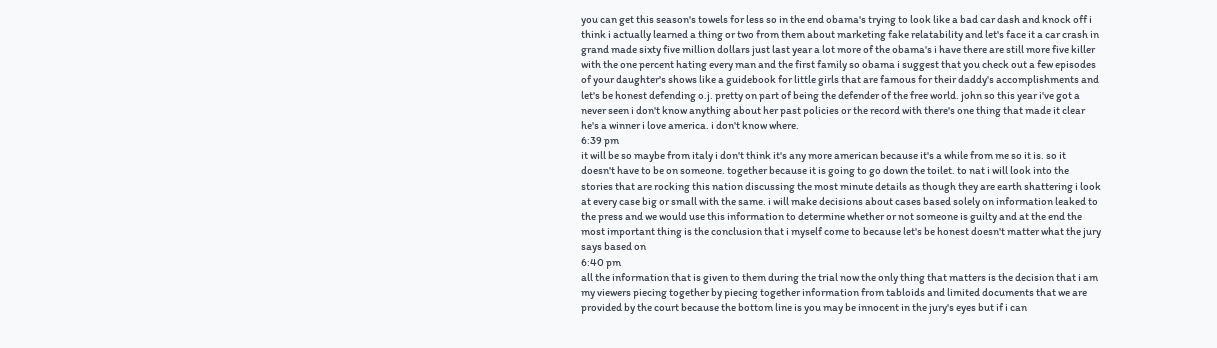you can get this season's towels for less so in the end obama's trying to look like a bad car dash and knock off i think i actually learned a thing or two from them about marketing fake relatability and let's face it a car crash in grand made sixty five million dollars just last year a lot more of the obama's i have there are still more five killer with the one percent hating every man and the first family so obama i suggest that you check out a few episodes of your daughter's shows like a guidebook for little girls that are famous for their daddy's accomplishments and let's be honest defending o.j. pretty on part of being the defender of the free world. john so this year i've got a never seen i don't know anything about her past policies or the record with there's one thing that made it clear he's a winner i love america. i don't know where.
6:39 pm
it will be so maybe from italy i don't think it's any more american because it's a while from me so it is. so it doesn't have to be on someone. together because it is going to go down the toilet. to nat i will look into the stories that are rocking this nation discussing the most minute details as though they are earth shattering i look at every case big or small with the same. i will make decisions about cases based solely on information leaked to the press and we would use this information to determine whether or not someone is guilty and at the end the most important thing is the conclusion that i myself come to because let's be honest doesn't matter what the jury says based on
6:40 pm
all the information that is given to them during the trial now the only thing that matters is the decision that i am my viewers piecing together by piecing together information from tabloids and limited documents that we are provided by the court because the bottom line is you may be innocent in the jury's eyes but if i can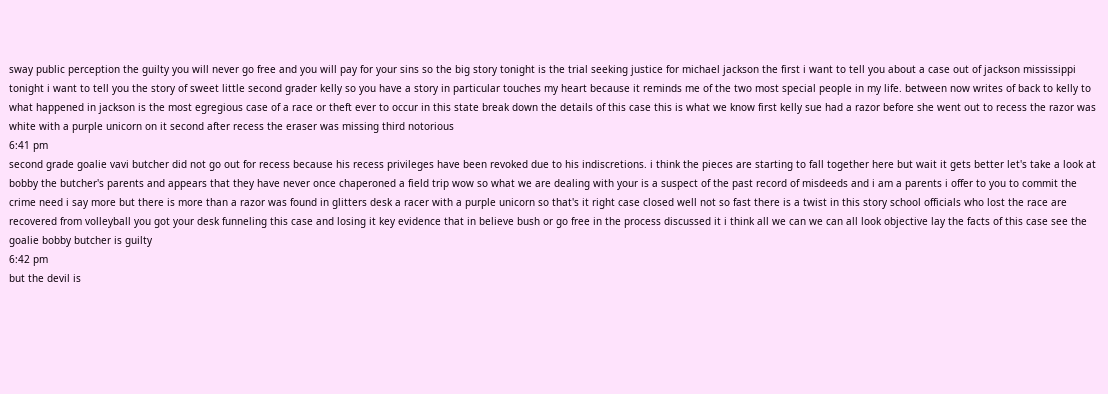sway public perception the guilty you will never go free and you will pay for your sins so the big story tonight is the trial seeking justice for michael jackson the first i want to tell you about a case out of jackson mississippi tonight i want to tell you the story of sweet little second grader kelly so you have a story in particular touches my heart because it reminds me of the two most special people in my life. between now writes of back to kelly to what happened in jackson is the most egregious case of a race or theft ever to occur in this state break down the details of this case this is what we know first kelly sue had a razor before she went out to recess the razor was white with a purple unicorn on it second after recess the eraser was missing third notorious
6:41 pm
second grade goalie vavi butcher did not go out for recess because his recess privileges have been revoked due to his indiscretions. i think the pieces are starting to fall together here but wait it gets better let's take a look at bobby the butcher's parents and appears that they have never once chaperoned a field trip wow so what we are dealing with your is a suspect of the past record of misdeeds and i am a parents i offer to you to commit the crime need i say more but there is more than a razor was found in glitters desk a racer with a purple unicorn so that's it right case closed well not so fast there is a twist in this story school officials who lost the race are recovered from volleyball you got your desk funneling this case and losing it key evidence that in believe bush or go free in the process discussed it i think all we can we can all look objective lay the facts of this case see the goalie bobby butcher is guilty
6:42 pm
but the devil is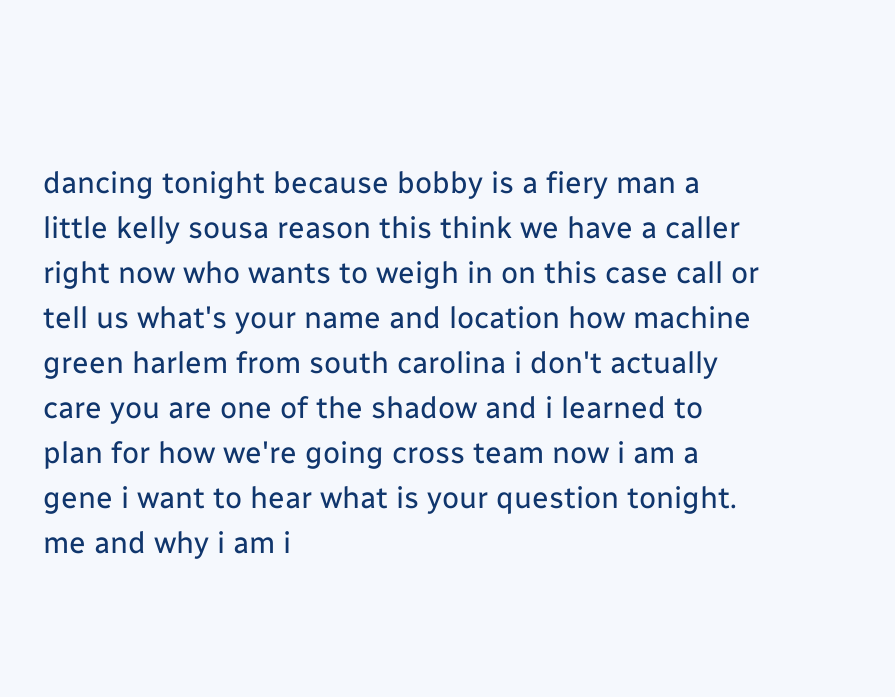dancing tonight because bobby is a fiery man a little kelly sousa reason this think we have a caller right now who wants to weigh in on this case call or tell us what's your name and location how machine green harlem from south carolina i don't actually care you are one of the shadow and i learned to plan for how we're going cross team now i am a gene i want to hear what is your question tonight. me and why i am i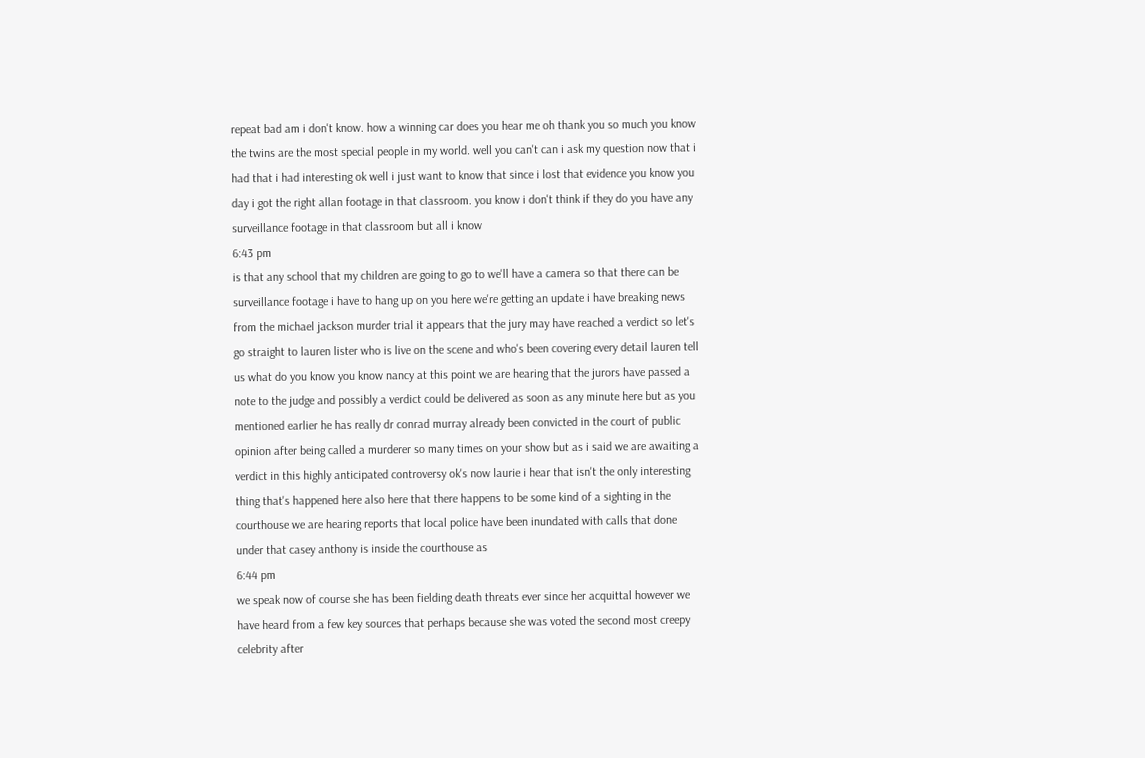repeat bad am i don't know. how a winning car does you hear me oh thank you so much you know the twins are the most special people in my world. well you can't can i ask my question now that i had that i had interesting ok well i just want to know that since i lost that evidence you know you day i got the right allan footage in that classroom. you know i don't think if they do you have any surveillance footage in that classroom but all i know
6:43 pm
is that any school that my children are going to go to we'll have a camera so that there can be surveillance footage i have to hang up on you here we're getting an update i have breaking news from the michael jackson murder trial it appears that the jury may have reached a verdict so let's go straight to lauren lister who is live on the scene and who's been covering every detail lauren tell us what do you know you know nancy at this point we are hearing that the jurors have passed a note to the judge and possibly a verdict could be delivered as soon as any minute here but as you mentioned earlier he has really dr conrad murray already been convicted in the court of public opinion after being called a murderer so many times on your show but as i said we are awaiting a verdict in this highly anticipated controversy ok's now laurie i hear that isn't the only interesting thing that's happened here also here that there happens to be some kind of a sighting in the courthouse we are hearing reports that local police have been inundated with calls that done under that casey anthony is inside the courthouse as
6:44 pm
we speak now of course she has been fielding death threats ever since her acquittal however we have heard from a few key sources that perhaps because she was voted the second most creepy celebrity after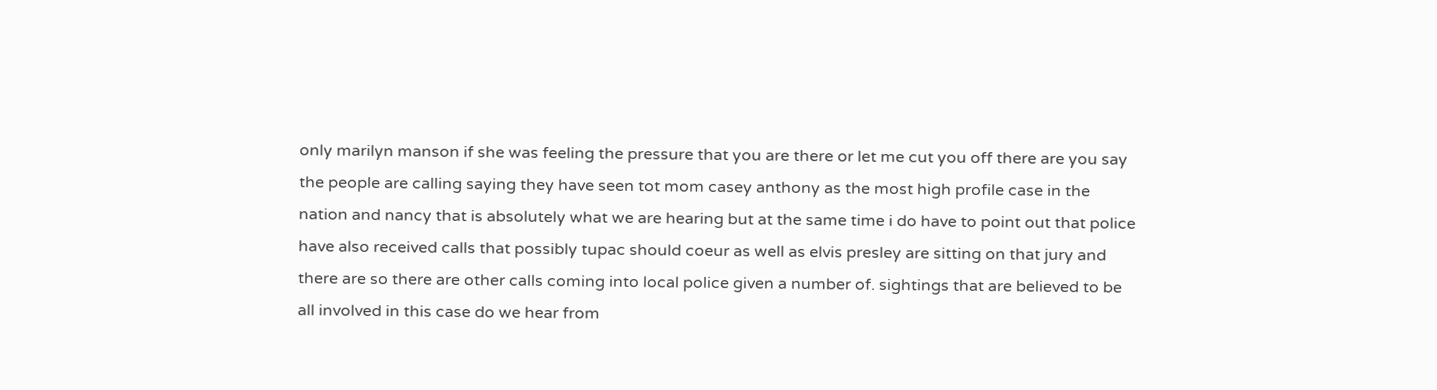only marilyn manson if she was feeling the pressure that you are there or let me cut you off there are you say the people are calling saying they have seen tot mom casey anthony as the most high profile case in the nation and nancy that is absolutely what we are hearing but at the same time i do have to point out that police have also received calls that possibly tupac should coeur as well as elvis presley are sitting on that jury and there are so there are other calls coming into local police given a number of. sightings that are believed to be all involved in this case do we hear from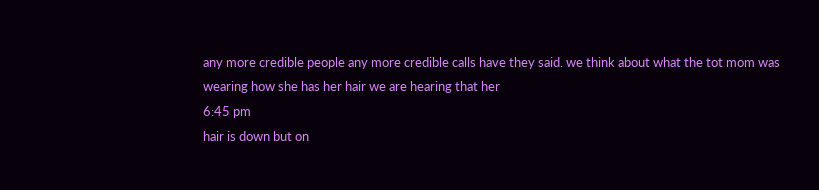any more credible people any more credible calls have they said. we think about what the tot mom was wearing how she has her hair we are hearing that her
6:45 pm
hair is down but on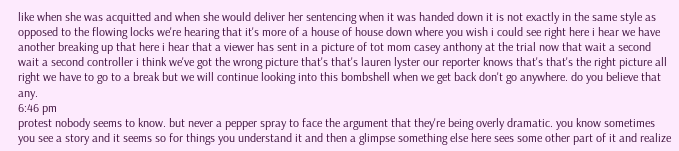like when she was acquitted and when she would deliver her sentencing when it was handed down it is not exactly in the same style as opposed to the flowing locks we're hearing that it's more of a house of house down where you wish i could see right here i hear we have another breaking up that here i hear that a viewer has sent in a picture of tot mom casey anthony at the trial now that wait a second wait a second controller i think we've got the wrong picture that's that's lauren lyster our reporter knows that's that's the right picture all right we have to go to a break but we will continue looking into this bombshell when we get back don't go anywhere. do you believe that any.
6:46 pm
protest nobody seems to know. but never a pepper spray to face the argument that they're being overly dramatic. you know sometimes you see a story and it seems so for things you understand it and then a glimpse something else here sees some other part of it and realize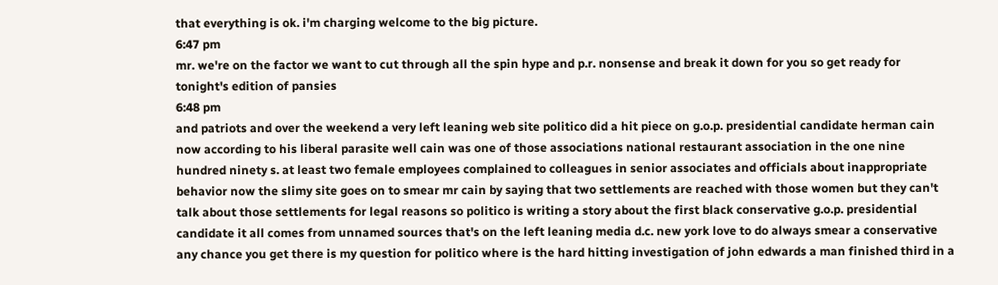that everything is ok. i'm charging welcome to the big picture.
6:47 pm
mr. we're on the factor we want to cut through all the spin hype and p.r. nonsense and break it down for you so get ready for tonight's edition of pansies
6:48 pm
and patriots and over the weekend a very left leaning web site politico did a hit piece on g.o.p. presidential candidate herman cain now according to his liberal parasite well cain was one of those associations national restaurant association in the one nine hundred ninety s. at least two female employees complained to colleagues in senior associates and officials about inappropriate behavior now the slimy site goes on to smear mr cain by saying that two settlements are reached with those women but they can't talk about those settlements for legal reasons so politico is writing a story about the first black conservative g.o.p. presidential candidate it all comes from unnamed sources that's on the left leaning media d.c. new york love to do always smear a conservative any chance you get there is my question for politico where is the hard hitting investigation of john edwards a man finished third in a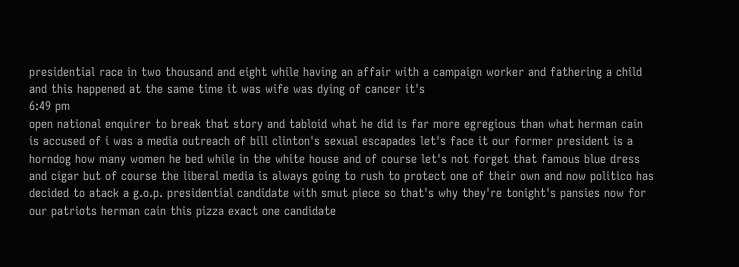presidential race in two thousand and eight while having an affair with a campaign worker and fathering a child and this happened at the same time it was wife was dying of cancer it's
6:49 pm
open national enquirer to break that story and tabloid what he did is far more egregious than what herman cain is accused of i was a media outreach of bill clinton's sexual escapades let's face it our former president is a horndog how many women he bed while in the white house and of course let's not forget that famous blue dress and cigar but of course the liberal media is always going to rush to protect one of their own and now politico has decided to atack a g.o.p. presidential candidate with smut piece so that's why they're tonight's pansies now for our patriots herman cain this pizza exact one candidate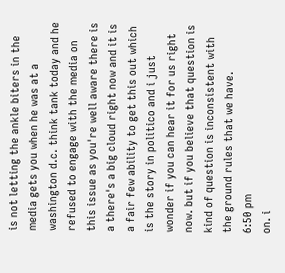is not letting the ankle biters in the media gets you when he was at a washington d.c. think tank today and he refused to engage with the media on this issue as you're well aware there is a there's a big cloud right now and it is a fair few ability to get this out which is the story in politico and i just wonder if you can hear it for us right now. but if you believe that question is kind of question is inconsistent with the ground rules that we have.
6:50 pm
on. i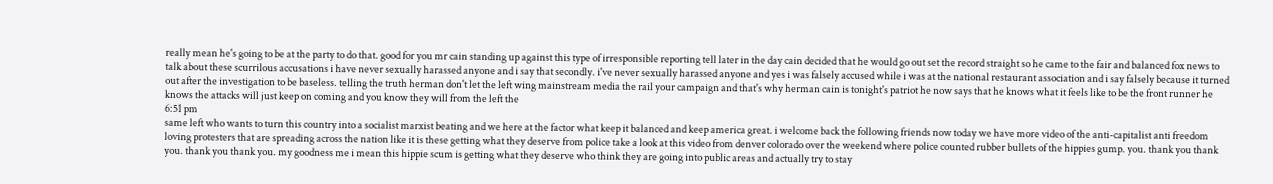really mean he's going to be at the party to do that. good for you mr cain standing up against this type of irresponsible reporting tell later in the day cain decided that he would go out set the record straight so he came to the fair and balanced fox news to talk about these scurrilous accusations i have never sexually harassed anyone and i say that secondly. i've never sexually harassed anyone and yes i was falsely accused while i was at the national restaurant association and i say falsely because it turned out after the investigation to be baseless. telling the truth herman don't let the left wing mainstream media the rail your campaign and that's why herman cain is tonight's patriot he now says that he knows what it feels like to be the front runner he knows the attacks will just keep on coming and you know they will from the left the
6:51 pm
same left who wants to turn this country into a socialist marxist beating and we here at the factor what keep it balanced and keep america great. i welcome back the following friends now today we have more video of the anti-capitalist anti freedom loving protesters that are spreading across the nation like it is these getting what they deserve from police take a look at this video from denver colorado over the weekend where police counted rubber bullets of the hippies gump. you. thank you thank you. thank you thank you. my goodness me i mean this hippie scum is getting what they deserve who think they are going into public areas and actually try to stay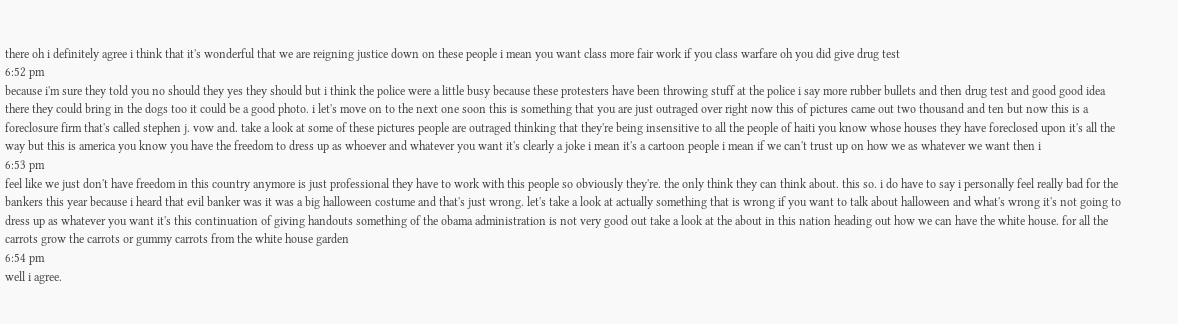there oh i definitely agree i think that it's wonderful that we are reigning justice down on these people i mean you want class more fair work if you class warfare oh you did give drug test
6:52 pm
because i'm sure they told you no should they yes they should but i think the police were a little busy because these protesters have been throwing stuff at the police i say more rubber bullets and then drug test and good good idea there they could bring in the dogs too it could be a good photo. i let's move on to the next one soon this is something that you are just outraged over right now this of pictures came out two thousand and ten but now this is a foreclosure firm that's called stephen j. vow and. take a look at some of these pictures people are outraged thinking that they're being insensitive to all the people of haiti you know whose houses they have foreclosed upon it's all the way but this is america you know you have the freedom to dress up as whoever and whatever you want it's clearly a joke i mean it's a cartoon people i mean if we can't trust up on how we as whatever we want then i
6:53 pm
feel like we just don't have freedom in this country anymore is just professional they have to work with this people so obviously they're. the only think they can think about. this so. i do have to say i personally feel really bad for the bankers this year because i heard that evil banker was it was a big halloween costume and that's just wrong. let's take a look at actually something that is wrong if you want to talk about halloween and what's wrong it's not going to dress up as whatever you want it's this continuation of giving handouts something of the obama administration is not very good out take a look at the about in this nation heading out how we can have the white house. for all the carrots grow the carrots or gummy carrots from the white house garden
6:54 pm
well i agree.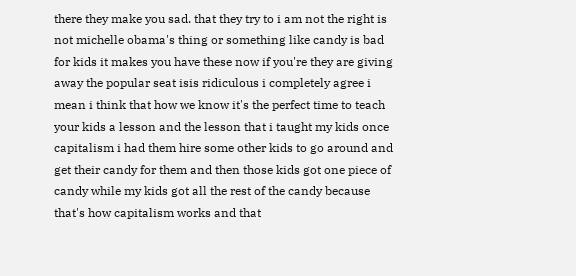there they make you sad. that they try to i am not the right is not michelle obama's thing or something like candy is bad for kids it makes you have these now if you're they are giving away the popular seat isis ridiculous i completely agree i mean i think that how we know it's the perfect time to teach your kids a lesson and the lesson that i taught my kids once capitalism i had them hire some other kids to go around and get their candy for them and then those kids got one piece of candy while my kids got all the rest of the candy because that's how capitalism works and that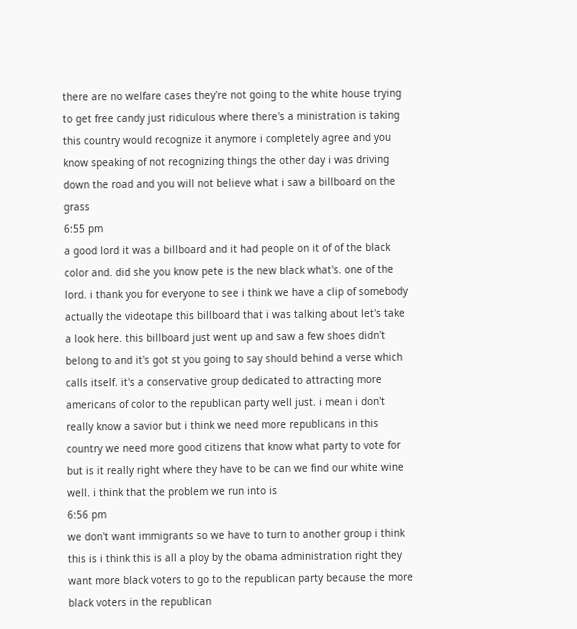there are no welfare cases they're not going to the white house trying to get free candy just ridiculous where there's a ministration is taking this country would recognize it anymore i completely agree and you know speaking of not recognizing things the other day i was driving down the road and you will not believe what i saw a billboard on the grass
6:55 pm
a good lord it was a billboard and it had people on it of of the black color and. did she you know pete is the new black what's. one of the lord. i thank you for everyone to see i think we have a clip of somebody actually the videotape this billboard that i was talking about let's take a look here. this billboard just went up and saw a few shoes didn't belong to and it's got st you going to say should behind a verse which calls itself. it's a conservative group dedicated to attracting more americans of color to the republican party well just. i mean i don't really know a savior but i think we need more republicans in this country we need more good citizens that know what party to vote for but is it really right where they have to be can we find our white wine well. i think that the problem we run into is
6:56 pm
we don't want immigrants so we have to turn to another group i think this is i think this is all a ploy by the obama administration right they want more black voters to go to the republican party because the more black voters in the republican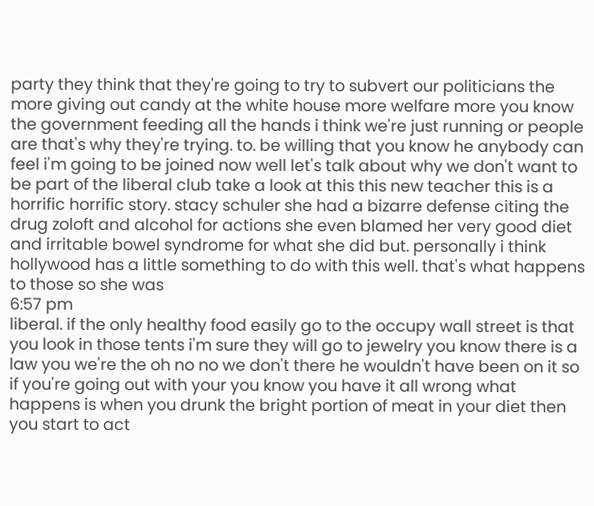party they think that they're going to try to subvert our politicians the more giving out candy at the white house more welfare more you know the government feeding all the hands i think we're just running or people are that's why they're trying. to. be willing that you know he anybody can feel i'm going to be joined now well let's talk about why we don't want to be part of the liberal club take a look at this this new teacher this is a horrific horrific story. stacy schuler she had a bizarre defense citing the drug zoloft and alcohol for actions she even blamed her very good diet and irritable bowel syndrome for what she did but. personally i think hollywood has a little something to do with this well. that's what happens to those so she was
6:57 pm
liberal. if the only healthy food easily go to the occupy wall street is that you look in those tents i'm sure they will go to jewelry you know there is a law you we're the oh no no we don't there he wouldn't have been on it so if you're going out with your you know you have it all wrong what happens is when you drunk the bright portion of meat in your diet then you start to act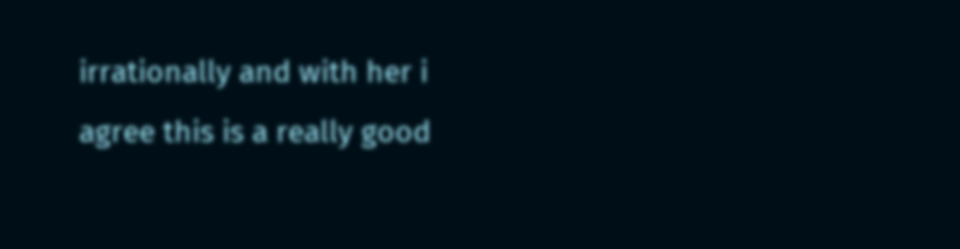irrationally and with her i agree this is a really good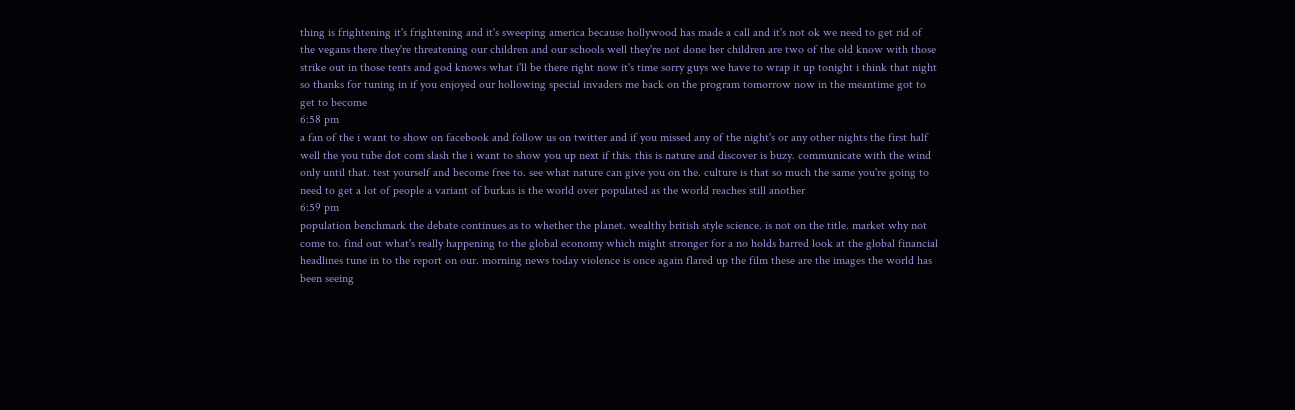thing is frightening it's frightening and it's sweeping america because hollywood has made a call and it's not ok we need to get rid of the vegans there they're threatening our children and our schools well they're not done her children are two of the old know with those strike out in those tents and god knows what i'll be there right now it's time sorry guys we have to wrap it up tonight i think that night so thanks for tuning in if you enjoyed our hollowing special invaders me back on the program tomorrow now in the meantime got to get to become
6:58 pm
a fan of the i want to show on facebook and follow us on twitter and if you missed any of the night's or any other nights the first half well the you tube dot com slash the i want to show you up next if this. this is nature and discover is buzy. communicate with the wind only until that. test yourself and become free to. see what nature can give you on the. culture is that so much the same you're going to need to get a lot of people a variant of burkas is the world over populated as the world reaches still another
6:59 pm
population benchmark the debate continues as to whether the planet. wealthy british style science. is not on the title. market why not come to. find out what's really happening to the global economy which might stronger for a no holds barred look at the global financial headlines tune in to the report on our. morning news today violence is once again flared up the film these are the images the world has been seeing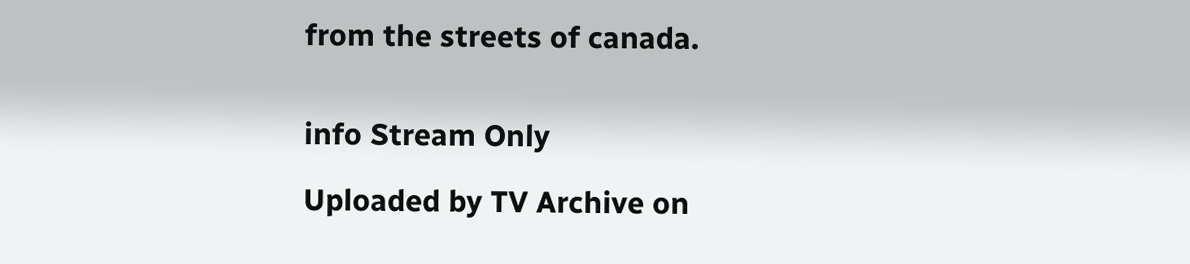from the streets of canada.


info Stream Only

Uploaded by TV Archive on